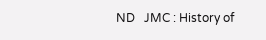ND   JMC : History of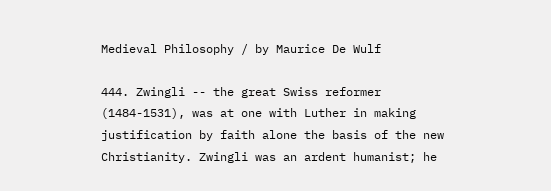Medieval Philosophy / by Maurice De Wulf

444. Zwingli -- the great Swiss reformer (1484-1531), was at one with Luther in making justification by faith alone the basis of the new Christianity. Zwingli was an ardent humanist; he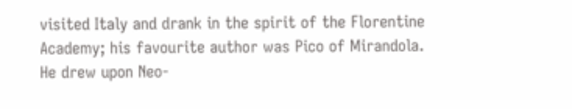visited Italy and drank in the spirit of the Florentine Academy; his favourite author was Pico of Mirandola. He drew upon Neo-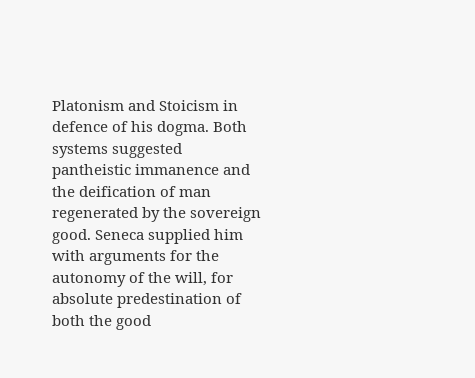Platonism and Stoicism in defence of his dogma. Both systems suggested pantheistic immanence and the deification of man regenerated by the sovereign good. Seneca supplied him with arguments for the autonomy of the will, for absolute predestination of both the good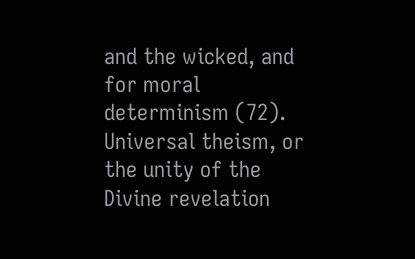and the wicked, and for moral determinism (72). Universal theism, or the unity of the Divine revelation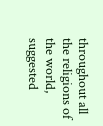throughout all the religions of the world, suggested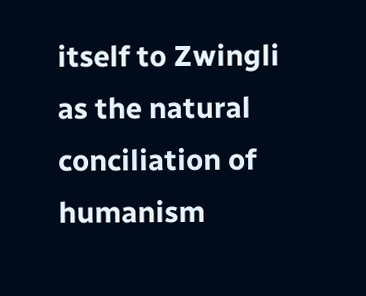itself to Zwingli as the natural conciliation of humanism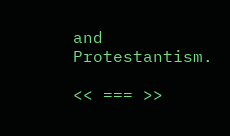and Protestantism.

<< === >>